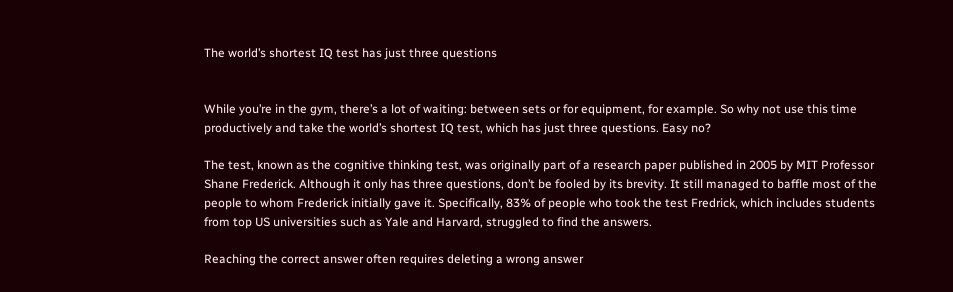The world’s shortest IQ test has just three questions


While you’re in the gym, there’s a lot of waiting: between sets or for equipment, for example. So why not use this time productively and take the world’s shortest IQ test, which has just three questions. Easy no?

The test, known as the cognitive thinking test, was originally part of a research paper published in 2005 by MIT Professor Shane Frederick. Although it only has three questions, don’t be fooled by its brevity. It still managed to baffle most of the people to whom Frederick initially gave it. Specifically, 83% of people who took the test Fredrick, which includes students from top US universities such as Yale and Harvard, struggled to find the answers.

Reaching the correct answer often requires deleting a wrong answer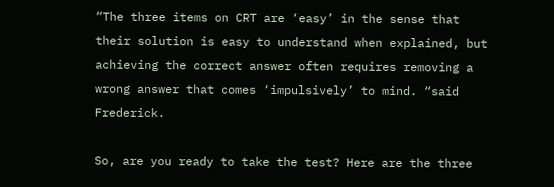“The three items on CRT are ‘easy’ in the sense that their solution is easy to understand when explained, but achieving the correct answer often requires removing a wrong answer that comes ‘impulsively’ to mind. “said Frederick.

So, are you ready to take the test? Here are the three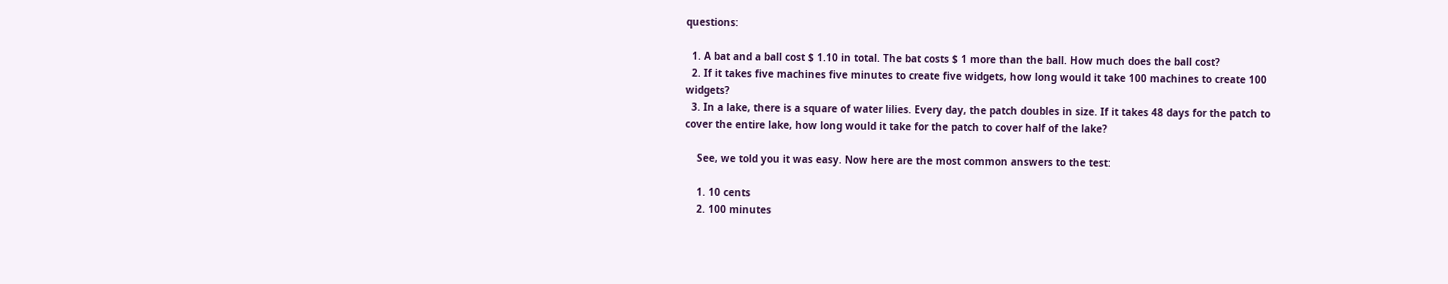questions:

  1. A bat and a ball cost $ 1.10 in total. The bat costs $ 1 more than the ball. How much does the ball cost?
  2. If it takes five machines five minutes to create five widgets, how long would it take 100 machines to create 100 widgets?
  3. In a lake, there is a square of water lilies. Every day, the patch doubles in size. If it takes 48 days for the patch to cover the entire lake, how long would it take for the patch to cover half of the lake?

    See, we told you it was easy. Now here are the most common answers to the test:

    1. 10 cents
    2. 100 minutes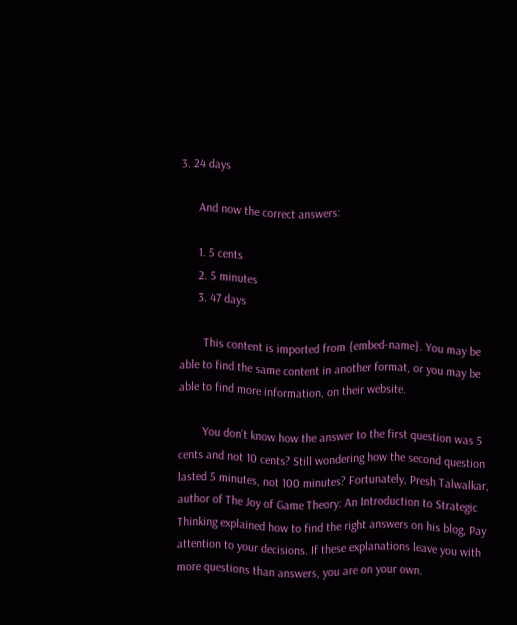3. 24 days

      And now the correct answers:

      1. 5 cents
      2. 5 minutes
      3. 47 days

        This content is imported from {embed-name}. You may be able to find the same content in another format, or you may be able to find more information, on their website.

        You don’t know how the answer to the first question was 5 cents and not 10 cents? Still wondering how the second question lasted 5 minutes, not 100 minutes? Fortunately, Presh Talwalkar, author of The Joy of Game Theory: An Introduction to Strategic Thinking explained how to find the right answers on his blog, Pay attention to your decisions. If these explanations leave you with more questions than answers, you are on your own.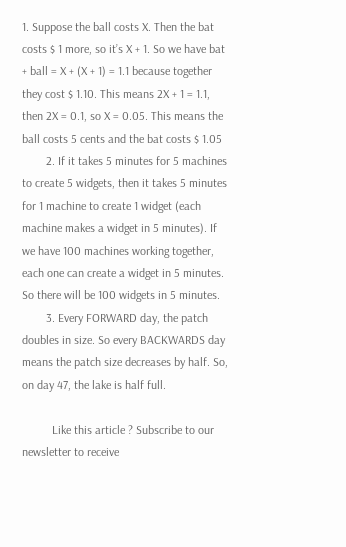1. Suppose the ball costs X. Then the bat costs $ 1 more, so it’s X + 1. So we have bat + ball = X + (X + 1) = 1.1 because together they cost $ 1.10. This means 2X + 1 = 1.1, then 2X = 0.1, so X = 0.05. This means the ball costs 5 cents and the bat costs $ 1.05
        2. If it takes 5 minutes for 5 machines to create 5 widgets, then it takes 5 minutes for 1 machine to create 1 widget (each machine makes a widget in 5 minutes). If we have 100 machines working together, each one can create a widget in 5 minutes. So there will be 100 widgets in 5 minutes.
        3. Every FORWARD day, the patch doubles in size. So every BACKWARDS day means the patch size decreases by half. So, on day 47, the lake is half full.

          Like this article ? Subscribe to our newsletter to receive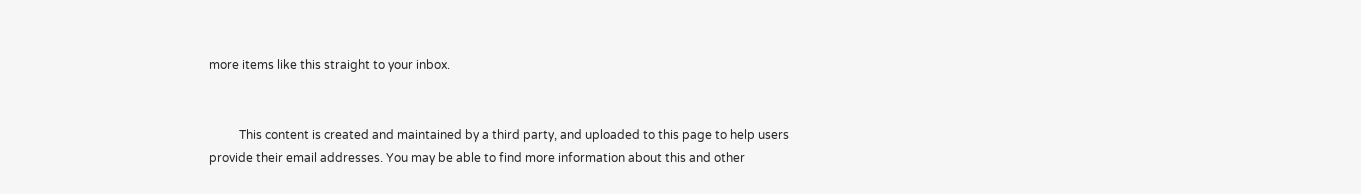more items like this straight to your inbox.


          This content is created and maintained by a third party, and uploaded to this page to help users provide their email addresses. You may be able to find more information about this and other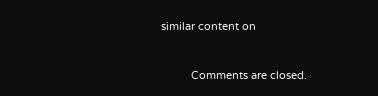similar content on


          Comments are closed.